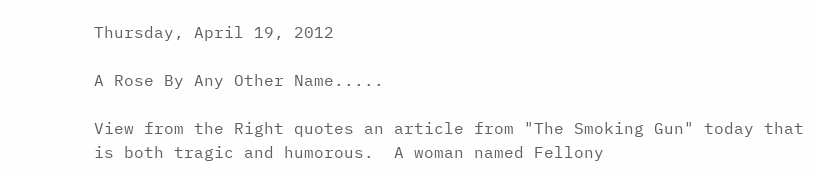Thursday, April 19, 2012

A Rose By Any Other Name.....

View from the Right quotes an article from "The Smoking Gun" today that is both tragic and humorous.  A woman named Fellony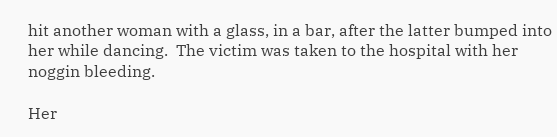hit another woman with a glass, in a bar, after the latter bumped into her while dancing.  The victim was taken to the hospital with her noggin bleeding.

Her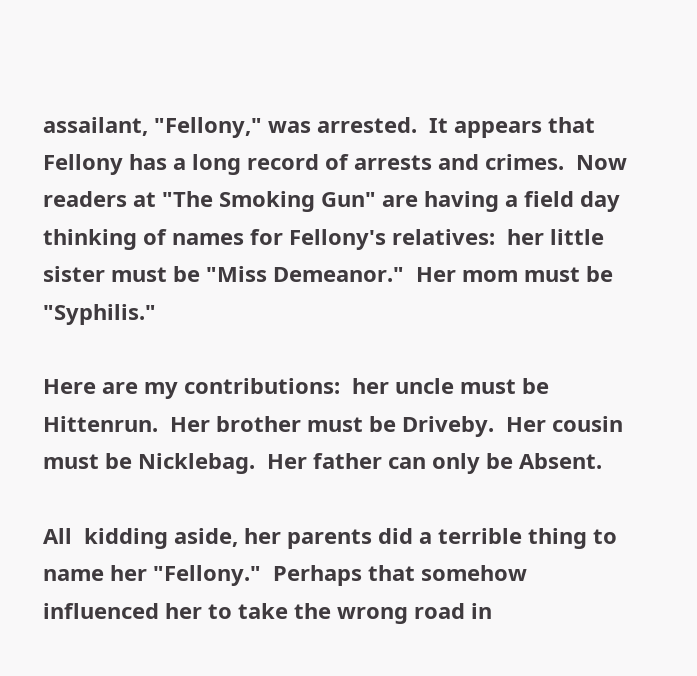assailant, "Fellony," was arrested.  It appears that Fellony has a long record of arrests and crimes.  Now readers at "The Smoking Gun" are having a field day thinking of names for Fellony's relatives:  her little sister must be "Miss Demeanor."  Her mom must be "Syphilis."

Here are my contributions:  her uncle must be Hittenrun.  Her brother must be Driveby.  Her cousin must be Nicklebag.  Her father can only be Absent.

All  kidding aside, her parents did a terrible thing to name her "Fellony."  Perhaps that somehow influenced her to take the wrong road in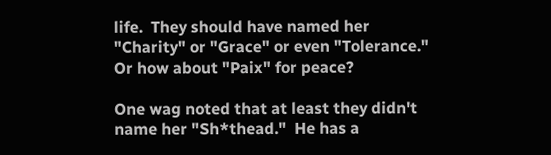life.  They should have named her "Charity" or "Grace" or even "Tolerance."  Or how about "Paix" for peace?

One wag noted that at least they didn't name her "Sh*thead."  He has a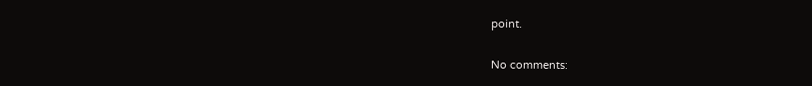point.

No comments: